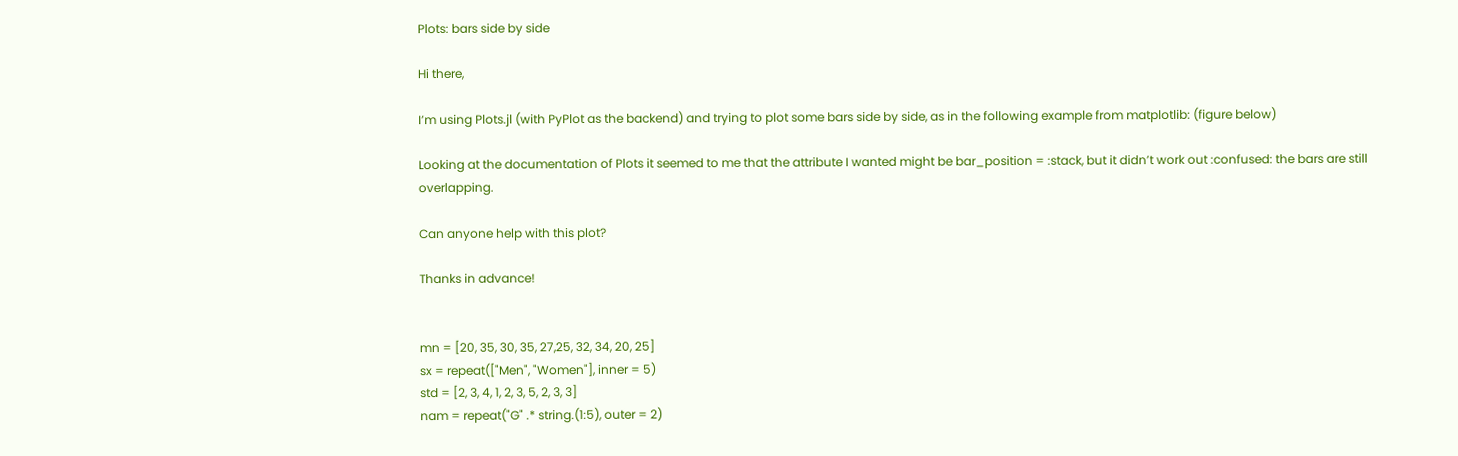Plots: bars side by side

Hi there,

I’m using Plots.jl (with PyPlot as the backend) and trying to plot some bars side by side, as in the following example from matplotlib: (figure below)

Looking at the documentation of Plots it seemed to me that the attribute I wanted might be bar_position = :stack, but it didn’t work out :confused: the bars are still overlapping.

Can anyone help with this plot?

Thanks in advance!


mn = [20, 35, 30, 35, 27,25, 32, 34, 20, 25]
sx = repeat(["Men", "Women"], inner = 5)
std = [2, 3, 4, 1, 2, 3, 5, 2, 3, 3]
nam = repeat("G" .* string.(1:5), outer = 2)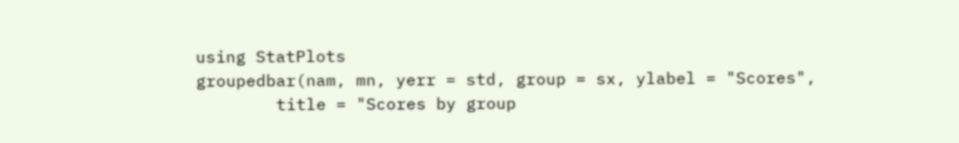using StatPlots
groupedbar(nam, mn, yerr = std, group = sx, ylabel = "Scores",
        title = "Scores by group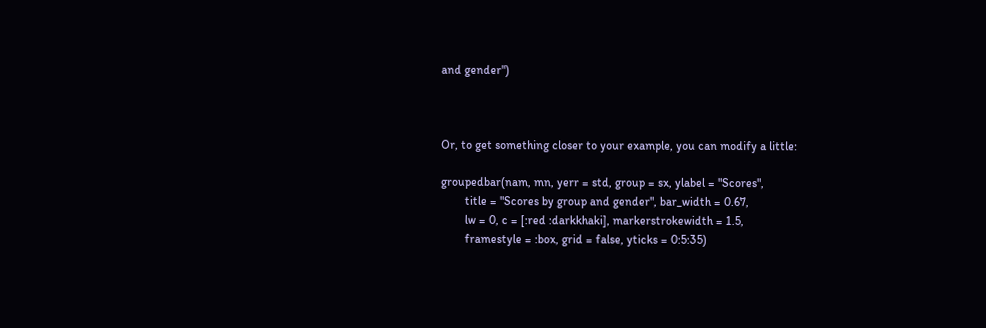and gender")



Or, to get something closer to your example, you can modify a little:

groupedbar(nam, mn, yerr = std, group = sx, ylabel = "Scores",
        title = "Scores by group and gender", bar_width = 0.67,
        lw = 0, c = [:red :darkkhaki], markerstrokewidth = 1.5,
        framestyle = :box, grid = false, yticks = 0:5:35)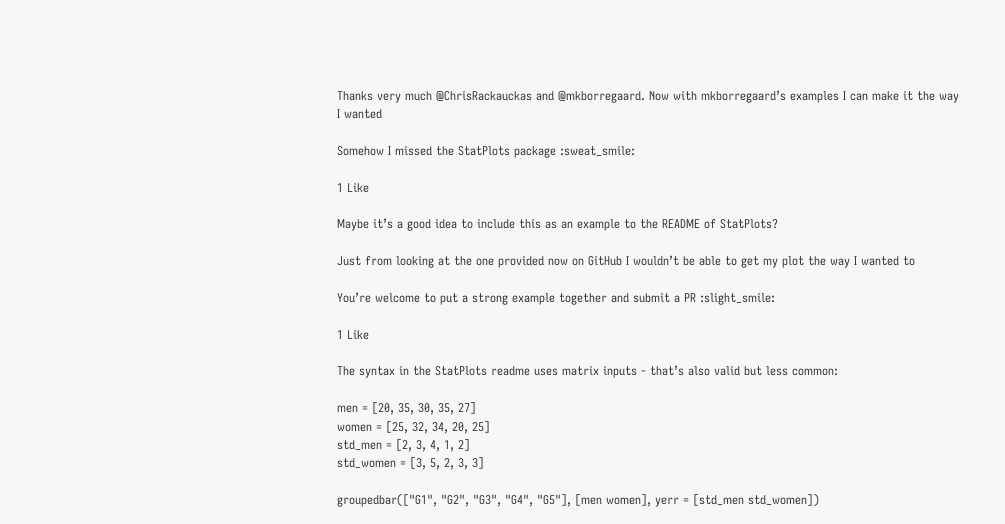Thanks very much @ChrisRackauckas and @mkborregaard. Now with mkborregaard’s examples I can make it the way I wanted

Somehow I missed the StatPlots package :sweat_smile:

1 Like

Maybe it’s a good idea to include this as an example to the README of StatPlots?

Just from looking at the one provided now on GitHub I wouldn’t be able to get my plot the way I wanted to

You’re welcome to put a strong example together and submit a PR :slight_smile:

1 Like

The syntax in the StatPlots readme uses matrix inputs - that’s also valid but less common:

men = [20, 35, 30, 35, 27]
women = [25, 32, 34, 20, 25]
std_men = [2, 3, 4, 1, 2]
std_women = [3, 5, 2, 3, 3]

groupedbar(["G1", "G2", "G3", "G4", "G5"], [men women], yerr = [std_men std_women])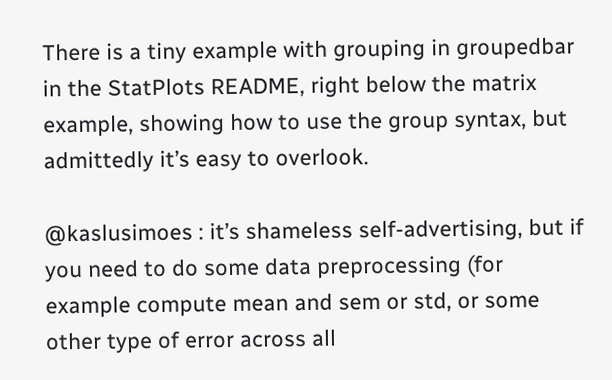There is a tiny example with grouping in groupedbar in the StatPlots README, right below the matrix example, showing how to use the group syntax, but admittedly it’s easy to overlook.

@kaslusimoes : it’s shameless self-advertising, but if you need to do some data preprocessing (for example compute mean and sem or std, or some other type of error across all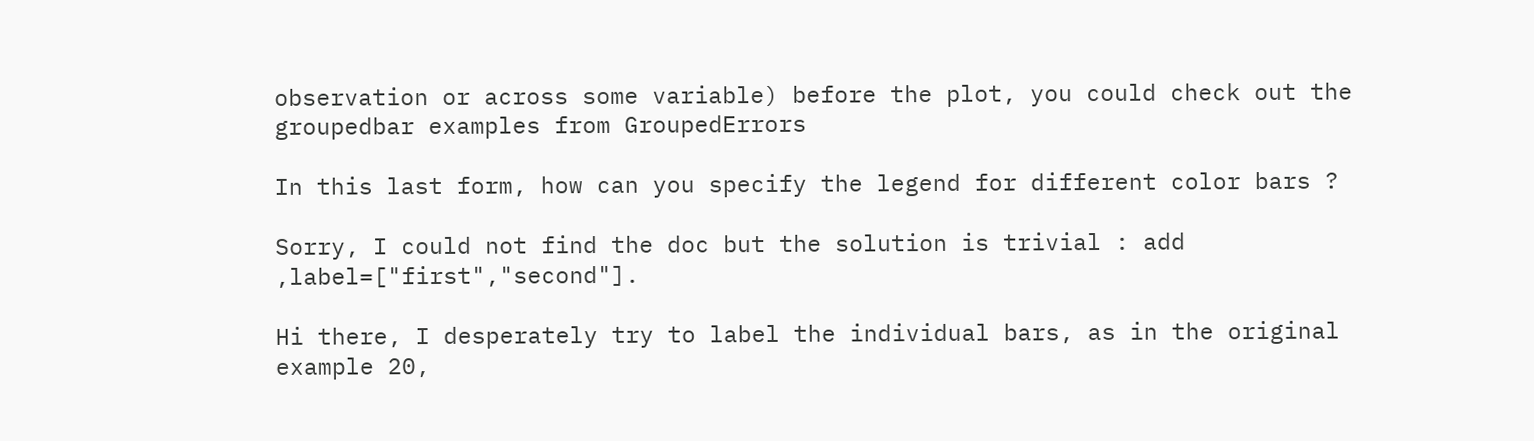observation or across some variable) before the plot, you could check out the groupedbar examples from GroupedErrors

In this last form, how can you specify the legend for different color bars ?

Sorry, I could not find the doc but the solution is trivial : add ,label=["first","second"].

Hi there, I desperately try to label the individual bars, as in the original example 20,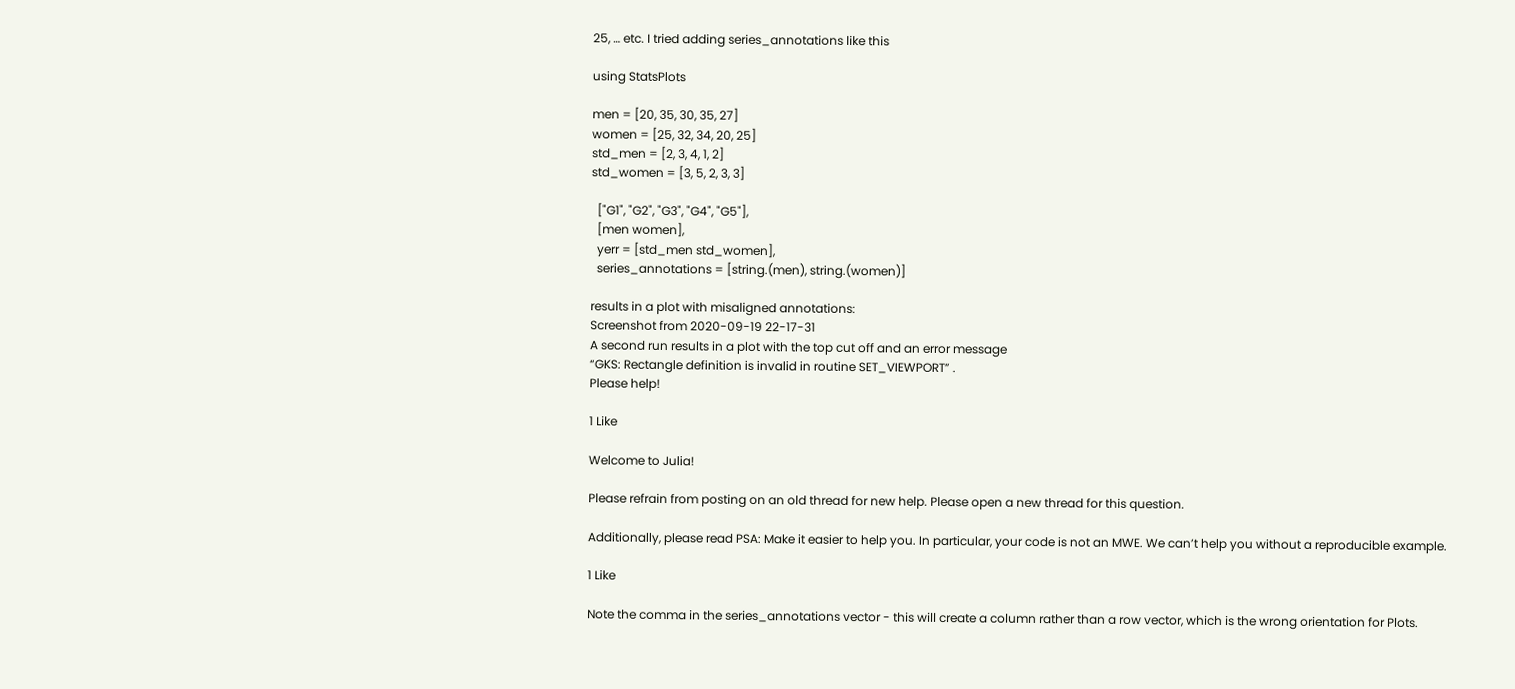25, … etc. I tried adding series_annotations like this

using StatsPlots

men = [20, 35, 30, 35, 27]
women = [25, 32, 34, 20, 25]
std_men = [2, 3, 4, 1, 2]
std_women = [3, 5, 2, 3, 3]

  ["G1", "G2", "G3", "G4", "G5"],
  [men women],
  yerr = [std_men std_women],
  series_annotations = [string.(men), string.(women)]

results in a plot with misaligned annotations:
Screenshot from 2020-09-19 22-17-31
A second run results in a plot with the top cut off and an error message
“GKS: Rectangle definition is invalid in routine SET_VIEWPORT” .
Please help!

1 Like

Welcome to Julia!

Please refrain from posting on an old thread for new help. Please open a new thread for this question.

Additionally, please read PSA: Make it easier to help you. In particular, your code is not an MWE. We can’t help you without a reproducible example.

1 Like

Note the comma in the series_annotations vector - this will create a column rather than a row vector, which is the wrong orientation for Plots.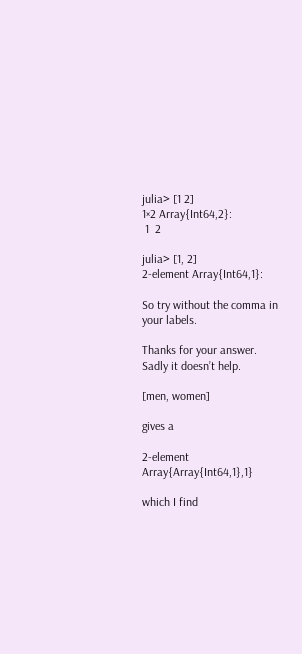julia> [1 2]
1×2 Array{Int64,2}:
 1  2

julia> [1, 2]
2-element Array{Int64,1}:

So try without the comma in your labels.

Thanks for your answer. Sadly it doesn’t help.

[men, women]

gives a

2-element Array{Array{Int64,1},1}

which I find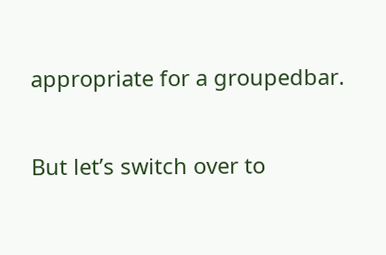appropriate for a groupedbar.

But let’s switch over to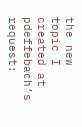the new topic I created at pdeffebach’s request: